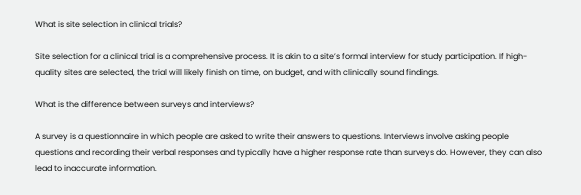What is site selection in clinical trials?

Site selection for a clinical trial is a comprehensive process. It is akin to a site’s formal interview for study participation. If high- quality sites are selected, the trial will likely finish on time, on budget, and with clinically sound findings.

What is the difference between surveys and interviews?

A survey is a questionnaire in which people are asked to write their answers to questions. Interviews involve asking people questions and recording their verbal responses and typically have a higher response rate than surveys do. However, they can also lead to inaccurate information.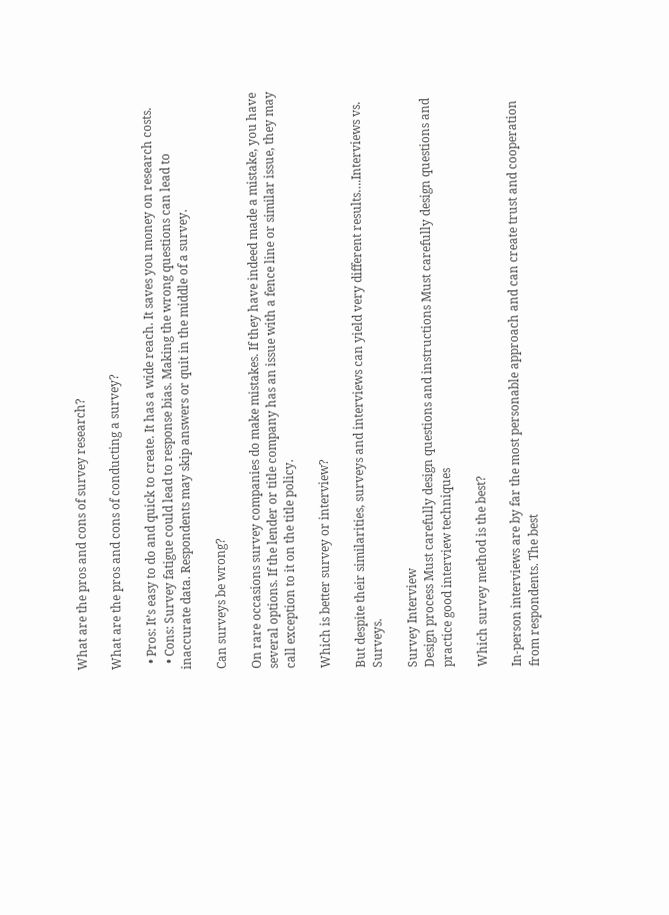What are the pros and cons of survey research?

What are the pros and cons of conducting a survey?

  • Pros: It’s easy to do and quick to create. It has a wide reach. It saves you money on research costs.
  • Cons: Survey fatigue could lead to response bias. Making the wrong questions can lead to inaccurate data. Respondents may skip answers or quit in the middle of a survey.

Can surveys be wrong?

On rare occasions survey companies do make mistakes. If they have indeed made a mistake, you have several options. If the lender or title company has an issue with a fence line or similar issue, they may call exception to it on the title policy.

Which is better survey or interview?

But despite their similarities, surveys and interviews can yield very different results….Interviews vs. Surveys.

Survey Interview
Design process Must carefully design questions and instructions Must carefully design questions and practice good interview techniques

Which survey method is the best?

In-person interviews are by far the most personable approach and can create trust and cooperation from respondents. The best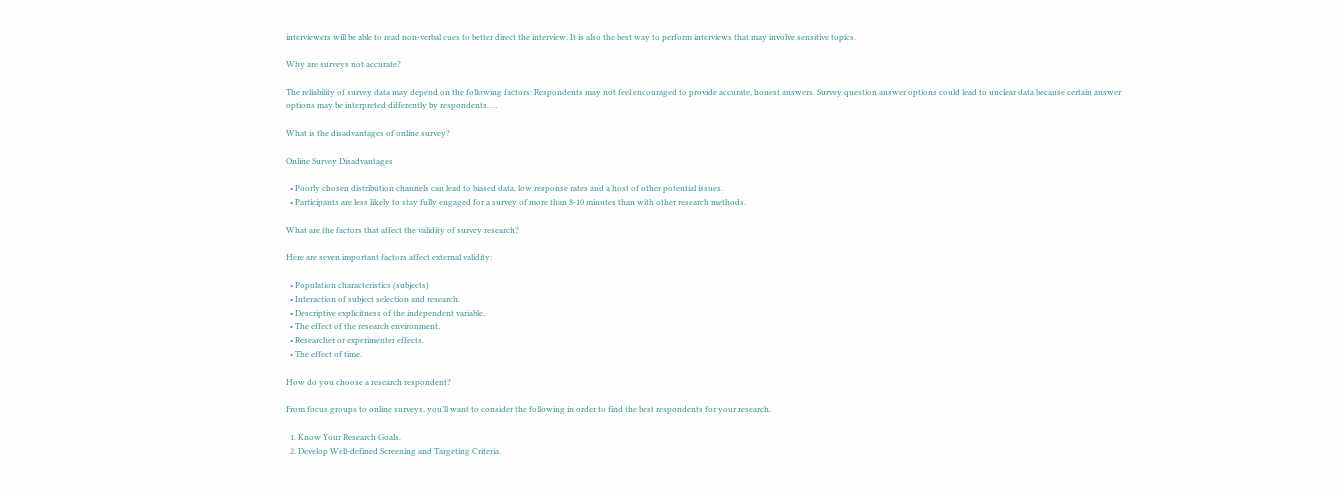interviewers will be able to read non-verbal cues to better direct the interview. It is also the best way to perform interviews that may involve sensitive topics.

Why are surveys not accurate?

The reliability of survey data may depend on the following factors: Respondents may not feel encouraged to provide accurate, honest answers. Survey question answer options could lead to unclear data because certain answer options may be interpreted differently by respondents. …

What is the disadvantages of online survey?

Online Survey Disadvantages

  • Poorly chosen distribution channels can lead to biased data, low response rates and a host of other potential issues.
  • Participants are less likely to stay fully engaged for a survey of more than 8-10 minutes than with other research methods.

What are the factors that affect the validity of survey research?

Here are seven important factors affect external validity:

  • Population characteristics (subjects)
  • Interaction of subject selection and research.
  • Descriptive explicitness of the independent variable.
  • The effect of the research environment.
  • Researcher or experimenter effects.
  • The effect of time.

How do you choose a research respondent?

From focus groups to online surveys, you’ll want to consider the following in order to find the best respondents for your research.

  1. Know Your Research Goals.
  2. Develop Well-defined Screening and Targeting Criteria.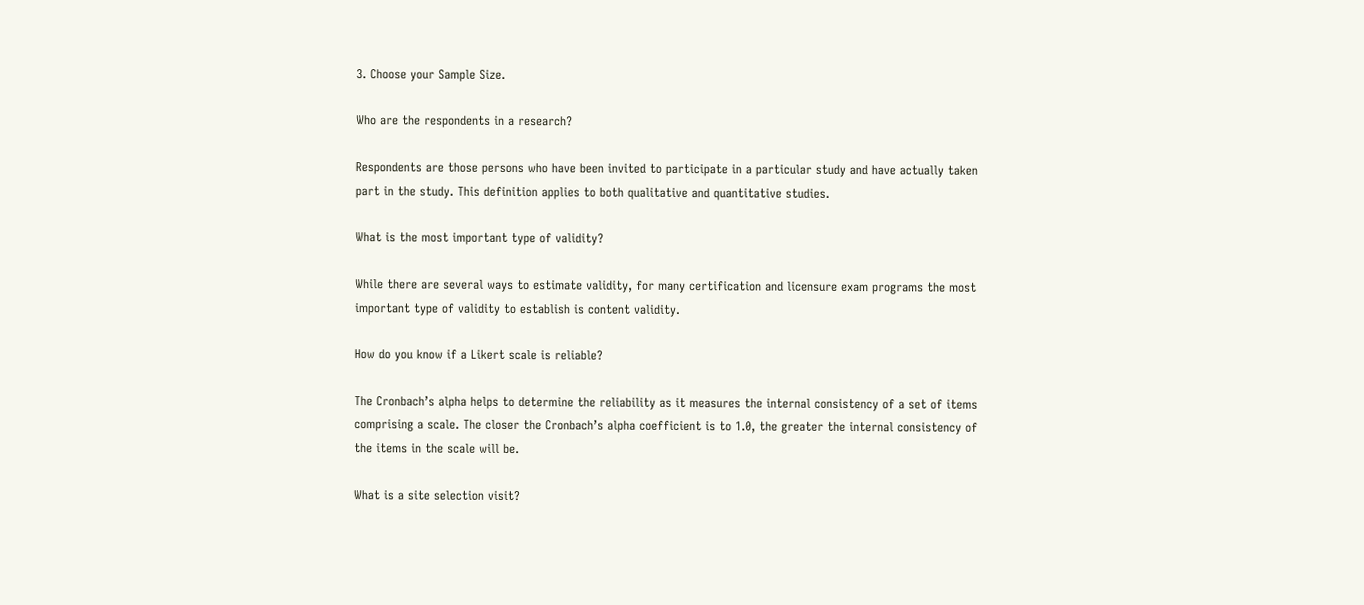3. Choose your Sample Size.

Who are the respondents in a research?

Respondents are those persons who have been invited to participate in a particular study and have actually taken part in the study. This definition applies to both qualitative and quantitative studies.

What is the most important type of validity?

While there are several ways to estimate validity, for many certification and licensure exam programs the most important type of validity to establish is content validity.

How do you know if a Likert scale is reliable?

The Cronbach’s alpha helps to determine the reliability as it measures the internal consistency of a set of items comprising a scale. The closer the Cronbach’s alpha coefficient is to 1.0, the greater the internal consistency of the items in the scale will be.

What is a site selection visit?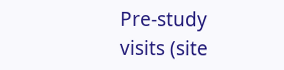Pre-study visits (site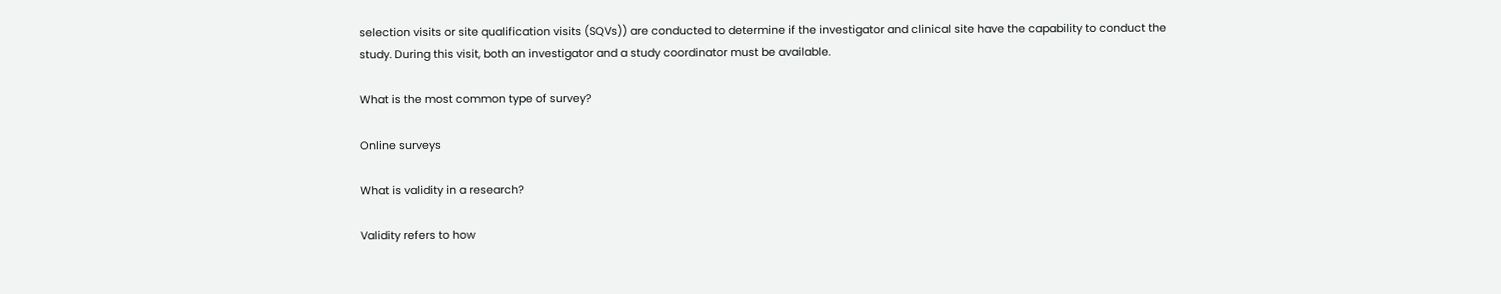selection visits or site qualification visits (SQVs)) are conducted to determine if the investigator and clinical site have the capability to conduct the study. During this visit, both an investigator and a study coordinator must be available.

What is the most common type of survey?

Online surveys

What is validity in a research?

Validity refers to how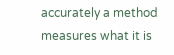accurately a method measures what it is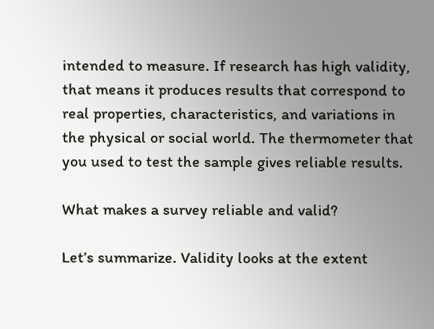intended to measure. If research has high validity, that means it produces results that correspond to real properties, characteristics, and variations in the physical or social world. The thermometer that you used to test the sample gives reliable results.

What makes a survey reliable and valid?

Let’s summarize. Validity looks at the extent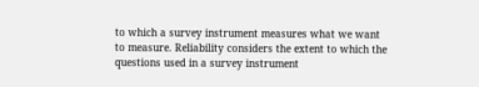to which a survey instrument measures what we want to measure. Reliability considers the extent to which the questions used in a survey instrument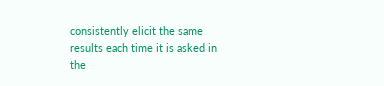consistently elicit the same results each time it is asked in the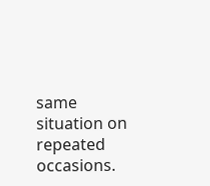same situation on repeated occasions.